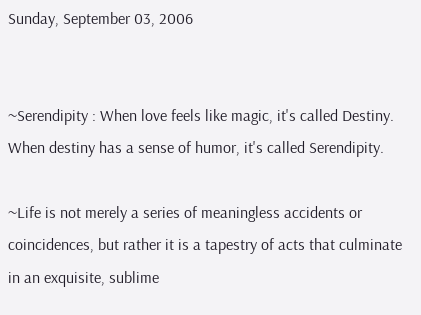Sunday, September 03, 2006


~Serendipity : When love feels like magic, it's called Destiny. When destiny has a sense of humor, it's called Serendipity.

~Life is not merely a series of meaningless accidents or coincidences, but rather it is a tapestry of acts that culminate in an exquisite, sublime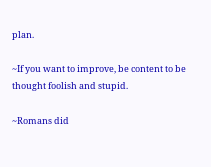plan.

~If you want to improve, be content to be thought foolish and stupid.

~Romans did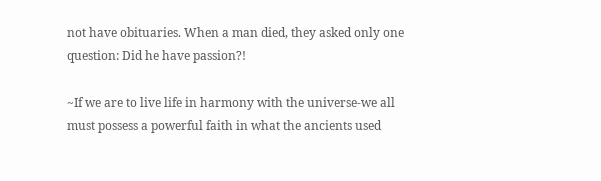not have obituaries. When a man died, they asked only one question: Did he have passion?!

~If we are to live life in harmony with the universe-we all must possess a powerful faith in what the ancients used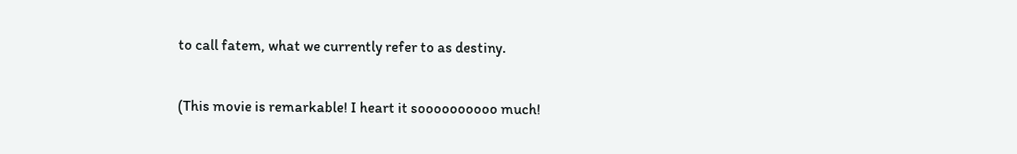to call fatem, what we currently refer to as destiny.

(This movie is remarkable! I heart it soooooooooo much!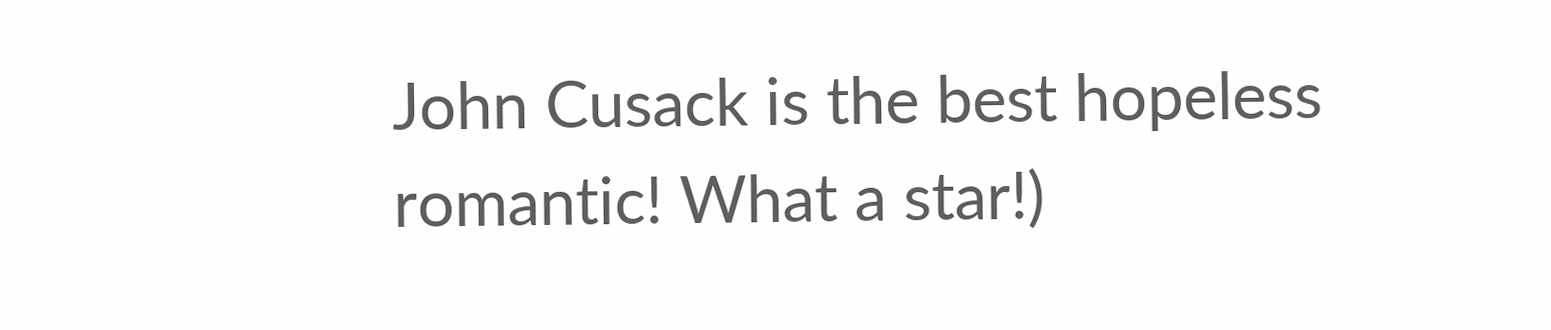John Cusack is the best hopeless romantic! What a star!)